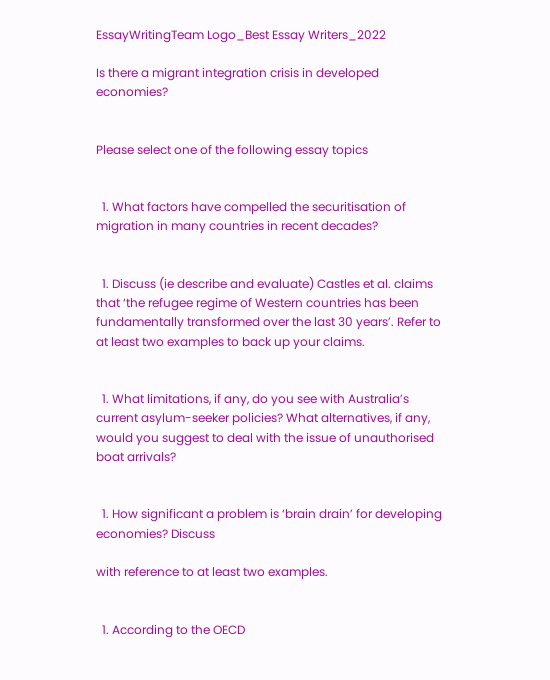EssayWritingTeam Logo_Best Essay Writers_2022

Is there a migrant integration crisis in developed economies?


Please select one of the following essay topics


  1. What factors have compelled the securitisation of migration in many countries in recent decades?


  1. Discuss (ie describe and evaluate) Castles et al. claims that ‘the refugee regime of Western countries has been fundamentally transformed over the last 30 years’. Refer to at least two examples to back up your claims.


  1. What limitations, if any, do you see with Australia’s current asylum-seeker policies? What alternatives, if any, would you suggest to deal with the issue of unauthorised boat arrivals?


  1. How significant a problem is ‘brain drain’ for developing economies? Discuss

with reference to at least two examples.


  1. According to the OECD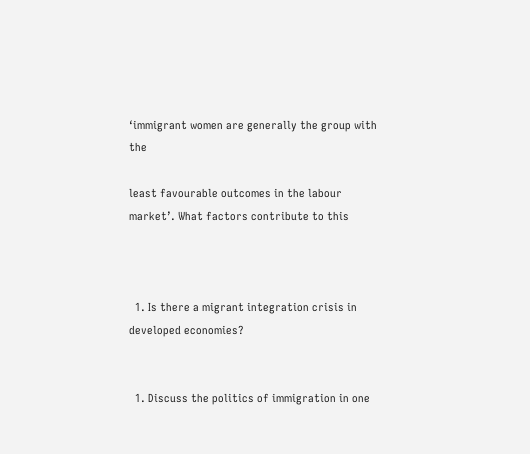‘immigrant women are generally the group with the

least favourable outcomes in the labour market’. What factors contribute to this



  1. Is there a migrant integration crisis in developed economies?


  1. Discuss the politics of immigration in one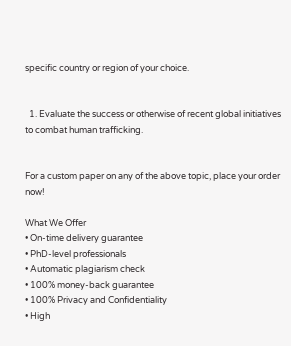specific country or region of your choice.


  1. Evaluate the success or otherwise of recent global initiatives to combat human trafficking.


For a custom paper on any of the above topic, place your order now!

What We Offer
• On-time delivery guarantee
• PhD-level professionals
• Automatic plagiarism check
• 100% money-back guarantee
• 100% Privacy and Confidentiality
• High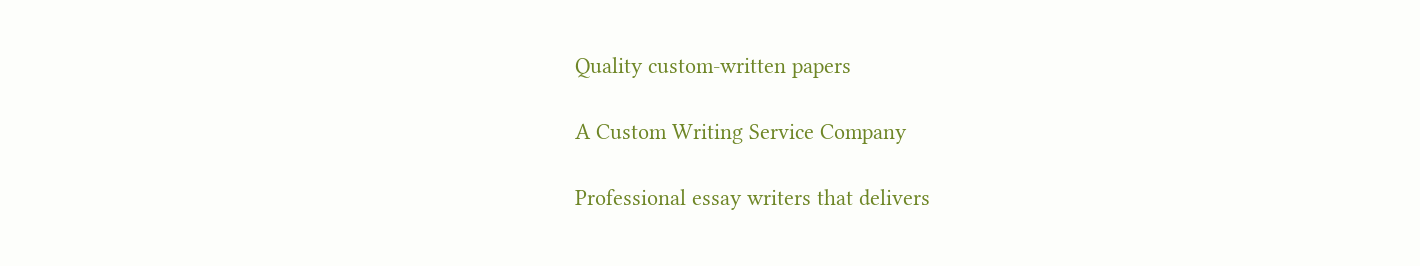Quality custom-written papers

A Custom Writing Service Company

Professional essay writers that delivers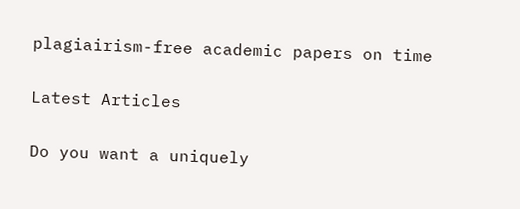plagiairism-free academic papers on time

Latest Articles

Do you want a uniquely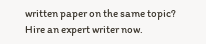written paper on the same topic? Hire an expert writer now.